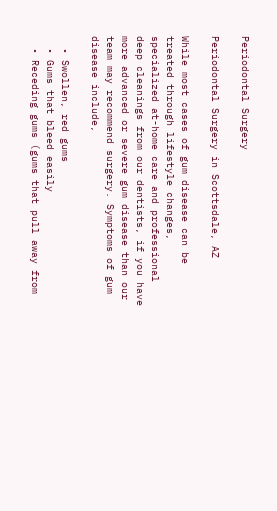Periodontal Surgery

Periodontal Surgery in Scottsdale, AZ

While most cases of gum disease can be treated through lifestyle changes, specialized at-home care and professional deep cleanings from our dentists, if you have more advanced or severe gum disease than our team may recommend surgery. Symptoms of gum disease include,

  • Swollen, red gums
  • Gums that bleed easily
  • Receding gums (gums that pull away from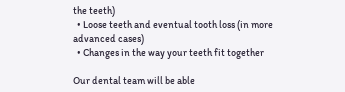the teeth)
  • Loose teeth and eventual tooth loss (in more advanced cases)
  • Changes in the way your teeth fit together

Our dental team will be able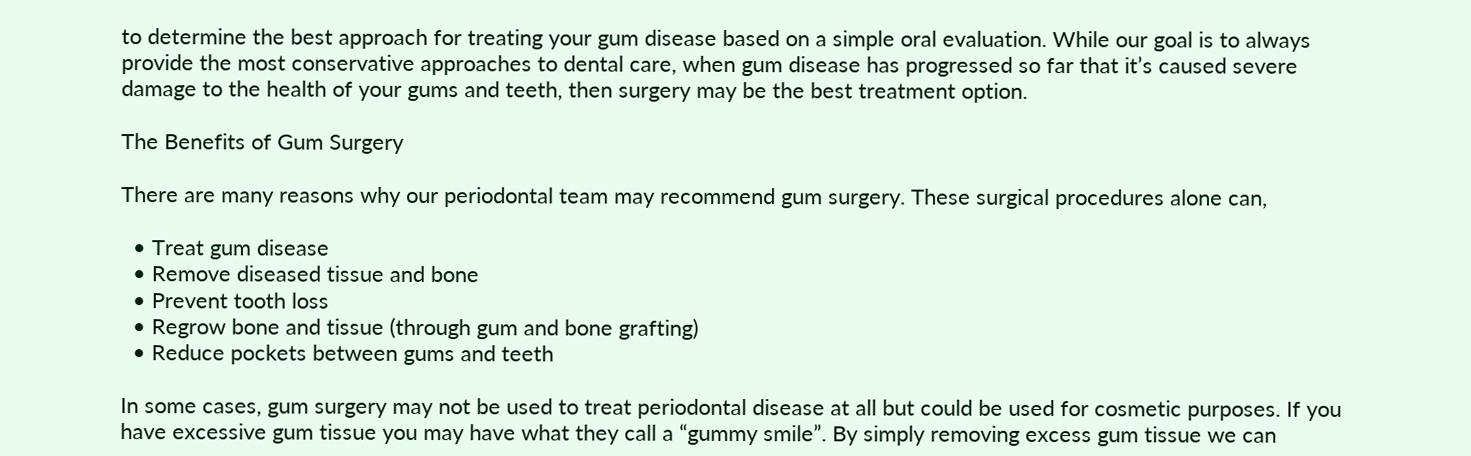to determine the best approach for treating your gum disease based on a simple oral evaluation. While our goal is to always provide the most conservative approaches to dental care, when gum disease has progressed so far that it’s caused severe damage to the health of your gums and teeth, then surgery may be the best treatment option.

The Benefits of Gum Surgery

There are many reasons why our periodontal team may recommend gum surgery. These surgical procedures alone can,

  • Treat gum disease
  • Remove diseased tissue and bone
  • Prevent tooth loss
  • Regrow bone and tissue (through gum and bone grafting)
  • Reduce pockets between gums and teeth

In some cases, gum surgery may not be used to treat periodontal disease at all but could be used for cosmetic purposes. If you have excessive gum tissue you may have what they call a “gummy smile”. By simply removing excess gum tissue we can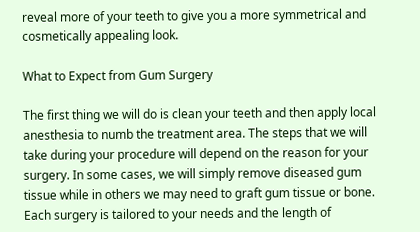reveal more of your teeth to give you a more symmetrical and cosmetically appealing look.

What to Expect from Gum Surgery

The first thing we will do is clean your teeth and then apply local anesthesia to numb the treatment area. The steps that we will take during your procedure will depend on the reason for your surgery. In some cases, we will simply remove diseased gum tissue while in others we may need to graft gum tissue or bone. Each surgery is tailored to your needs and the length of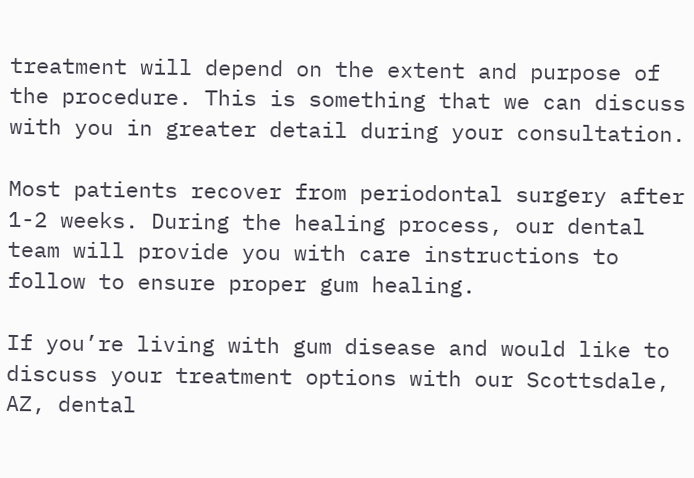treatment will depend on the extent and purpose of the procedure. This is something that we can discuss with you in greater detail during your consultation.

Most patients recover from periodontal surgery after 1-2 weeks. During the healing process, our dental team will provide you with care instructions to follow to ensure proper gum healing.

If you’re living with gum disease and would like to discuss your treatment options with our Scottsdale, AZ, dental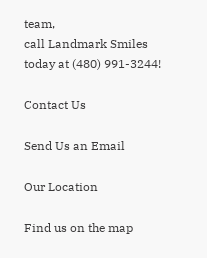team,
call Landmark Smiles today at (480) 991-3244!

Contact Us

Send Us an Email

Our Location

Find us on the map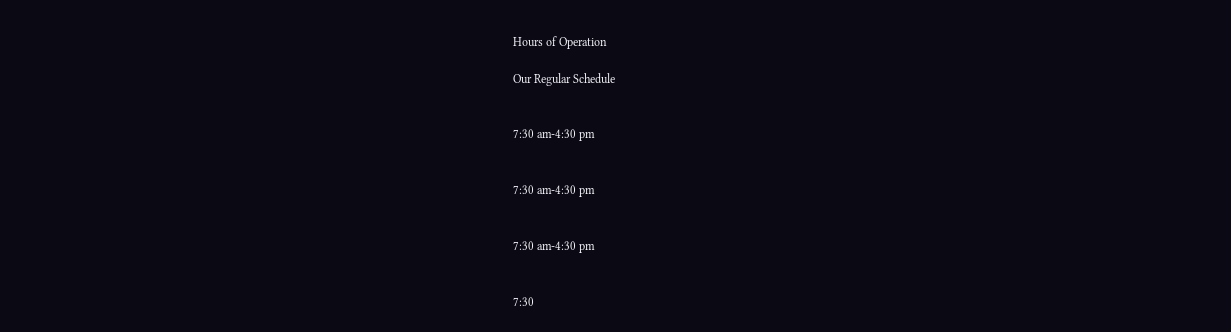Hours of Operation

Our Regular Schedule


7:30 am-4:30 pm


7:30 am-4:30 pm


7:30 am-4:30 pm


7:30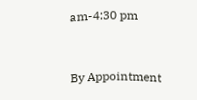am-4:30 pm


By Appointment